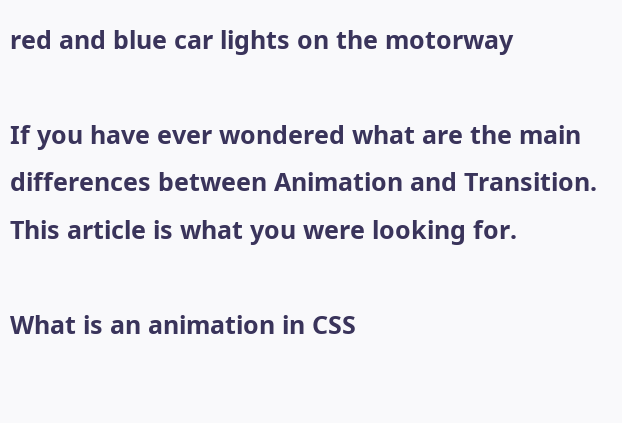red and blue car lights on the motorway

If you have ever wondered what are the main differences between Animation and Transition. This article is what you were looking for.

What is an animation in CSS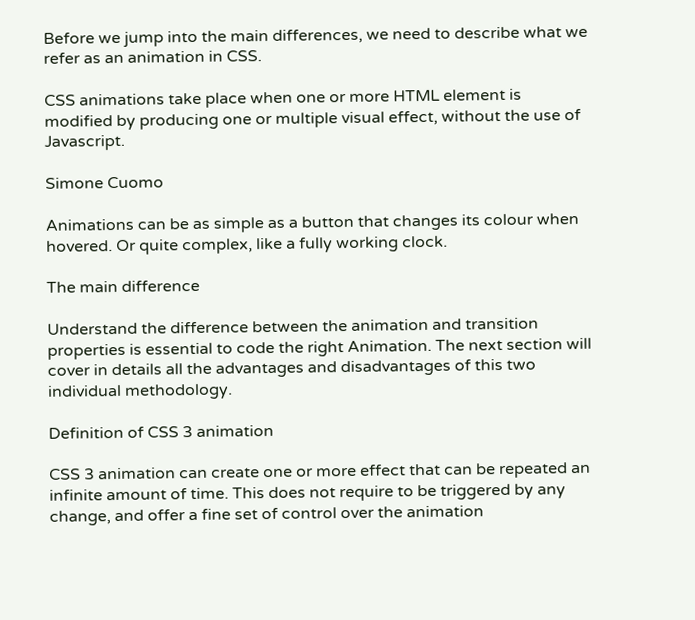Before we jump into the main differences, we need to describe what we refer as an animation in CSS.

CSS animations take place when one or more HTML element is modified by producing one or multiple visual effect, without the use of Javascript.

Simone Cuomo

Animations can be as simple as a button that changes its colour when hovered. Or quite complex, like a fully working clock.

The main difference

Understand the difference between the animation and transition properties is essential to code the right Animation. The next section will cover in details all the advantages and disadvantages of this two individual methodology.

Definition of CSS 3 animation

CSS 3 animation can create one or more effect that can be repeated an infinite amount of time. This does not require to be triggered by any change, and offer a fine set of control over the animation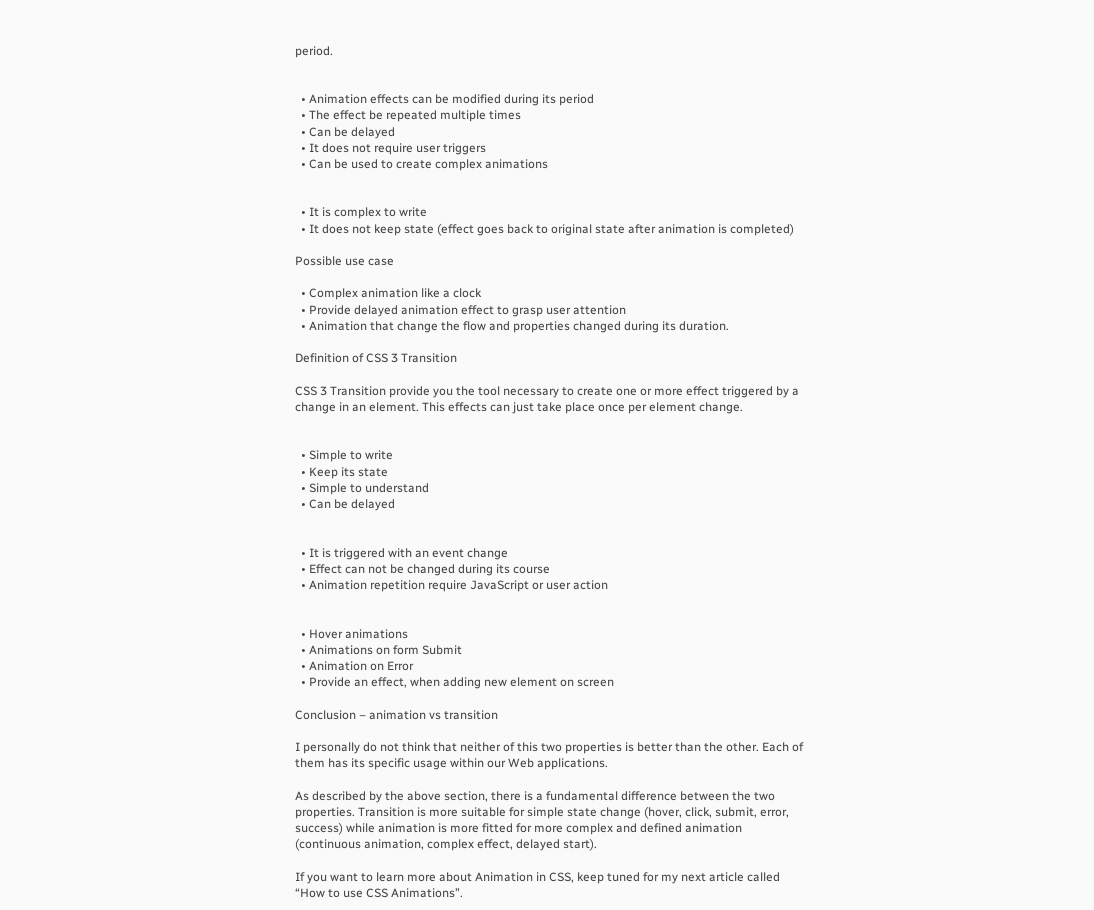period.


  • Animation effects can be modified during its period
  • The effect be repeated multiple times
  • Can be delayed
  • It does not require user triggers
  • Can be used to create complex animations


  • It is complex to write
  • It does not keep state (effect goes back to original state after animation is completed)

Possible use case

  • Complex animation like a clock
  • Provide delayed animation effect to grasp user attention
  • Animation that change the flow and properties changed during its duration.

Definition of CSS 3 Transition

CSS 3 Transition provide you the tool necessary to create one or more effect triggered by a change in an element. This effects can just take place once per element change.


  • Simple to write
  • Keep its state
  • Simple to understand
  • Can be delayed


  • It is triggered with an event change
  • Effect can not be changed during its course
  • Animation repetition require JavaScript or user action


  • Hover animations
  • Animations on form Submit
  • Animation on Error
  • Provide an effect, when adding new element on screen

Conclusion – animation vs transition

I personally do not think that neither of this two properties is better than the other. Each of them has its specific usage within our Web applications.

As described by the above section, there is a fundamental difference between the two properties. Transition is more suitable for simple state change (hover, click, submit, error, success) while animation is more fitted for more complex and defined animation (continuous animation, complex effect, delayed start).

If you want to learn more about Animation in CSS, keep tuned for my next article called “How to use CSS Animations”.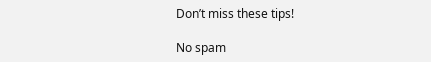Don’t miss these tips!

No spam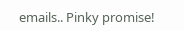emails.. Pinky promise!